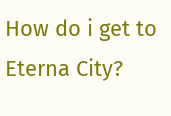How do i get to Eterna City?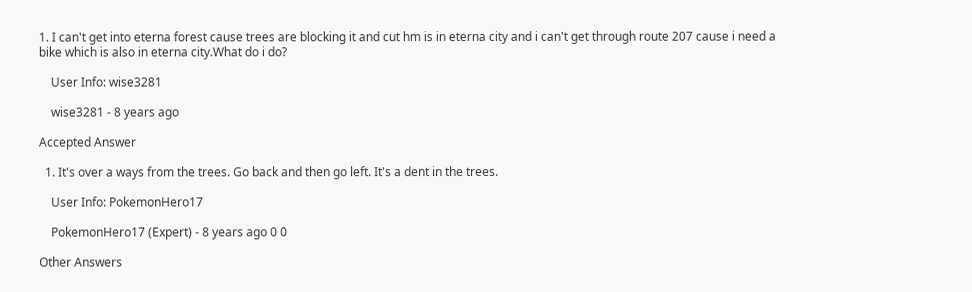1. I can't get into eterna forest cause trees are blocking it and cut hm is in eterna city and i can't get through route 207 cause i need a bike which is also in eterna city.What do i do?

    User Info: wise3281

    wise3281 - 8 years ago

Accepted Answer

  1. It's over a ways from the trees. Go back and then go left. It's a dent in the trees.

    User Info: PokemonHero17

    PokemonHero17 (Expert) - 8 years ago 0 0

Other Answers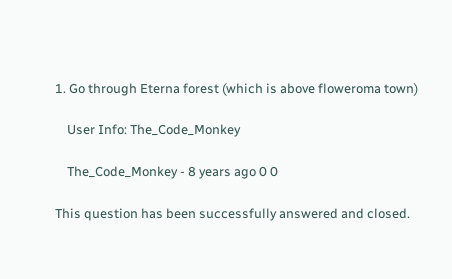1. Go through Eterna forest (which is above floweroma town)

    User Info: The_Code_Monkey

    The_Code_Monkey - 8 years ago 0 0

This question has been successfully answered and closed.